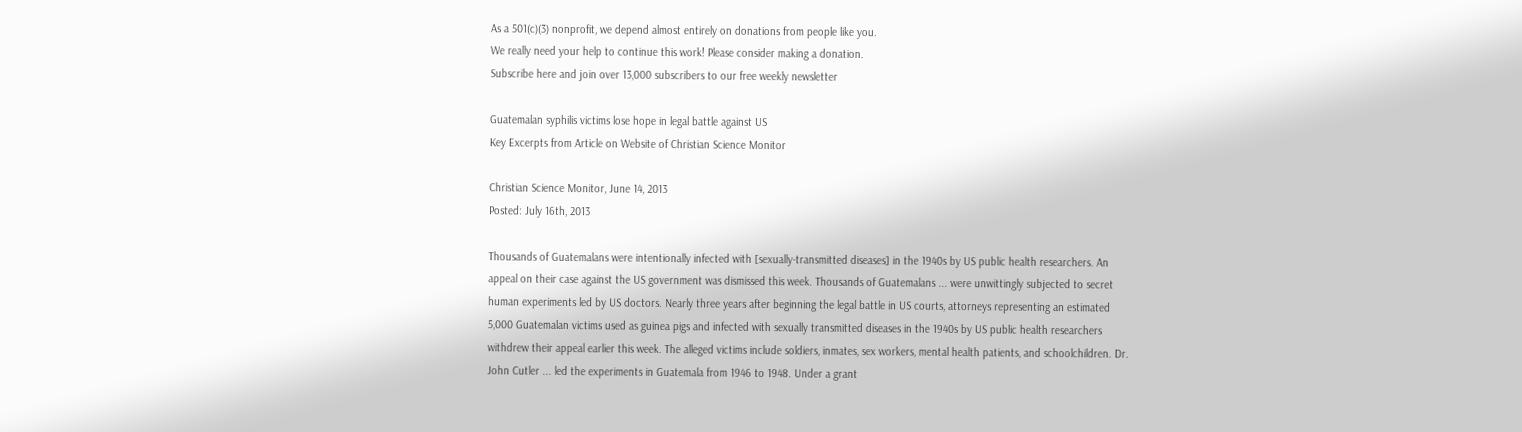As a 501(c)(3) nonprofit, we depend almost entirely on donations from people like you.
We really need your help to continue this work! Please consider making a donation.
Subscribe here and join over 13,000 subscribers to our free weekly newsletter

Guatemalan syphilis victims lose hope in legal battle against US
Key Excerpts from Article on Website of Christian Science Monitor

Christian Science Monitor, June 14, 2013
Posted: July 16th, 2013

Thousands of Guatemalans were intentionally infected with [sexually-transmitted diseases] in the 1940s by US public health researchers. An appeal on their case against the US government was dismissed this week. Thousands of Guatemalans ... were unwittingly subjected to secret human experiments led by US doctors. Nearly three years after beginning the legal battle in US courts, attorneys representing an estimated 5,000 Guatemalan victims used as guinea pigs and infected with sexually transmitted diseases in the 1940s by US public health researchers withdrew their appeal earlier this week. The alleged victims include soldiers, inmates, sex workers, mental health patients, and schoolchildren. Dr. John Cutler ... led the experiments in Guatemala from 1946 to 1948. Under a grant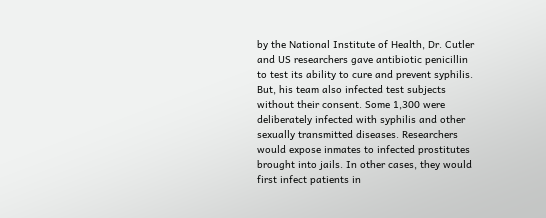by the National Institute of Health, Dr. Cutler and US researchers gave antibiotic penicillin to test its ability to cure and prevent syphilis. But, his team also infected test subjects without their consent. Some 1,300 were deliberately infected with syphilis and other sexually transmitted diseases. Researchers would expose inmates to infected prostitutes brought into jails. In other cases, they would first infect patients in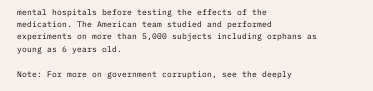mental hospitals before testing the effects of the medication. The American team studied and performed experiments on more than 5,000 subjects including orphans as young as 6 years old.

Note: For more on government corruption, see the deeply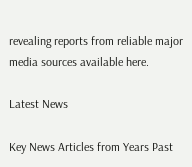revealing reports from reliable major media sources available here.

Latest News

Key News Articles from Years Past